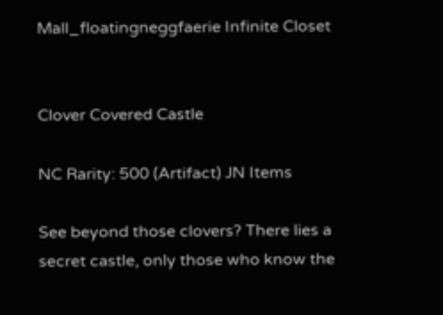Mall_floatingneggfaerie Infinite Closet


Clover Covered Castle

NC Rarity: 500 (Artifact) JN Items

See beyond those clovers? There lies a secret castle, only those who know the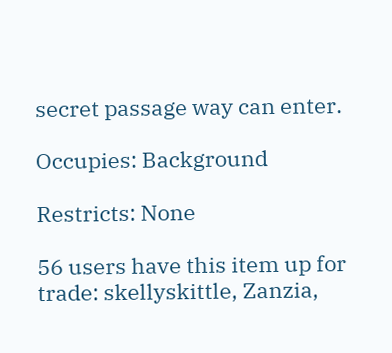secret passage way can enter.

Occupies: Background

Restricts: None

56 users have this item up for trade: skellyskittle, Zanzia,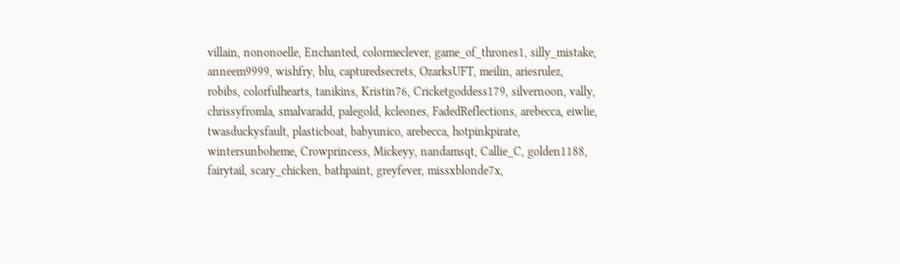villain, nononoelle, Enchanted, colormeclever, game_of_thrones1, silly_mistake, anneem9999, wishfry, blu, capturedsecrets, OzarksUFT, meilin, ariesrulez, robibs, colorfulhearts, tanikins, Kristin76, Cricketgoddess179, silvernoon, vally, chrissyfromla, smalvaradd, palegold, kcleones, FadedReflections, arebecca, eiwlie, twasduckysfault, plasticboat, babyunico, arebecca, hotpinkpirate, wintersunboheme, Crowprincess, Mickeyy, nandamsqt, Callie_C, golden1188, fairytail, scary_chicken, bathpaint, greyfever, missxblonde7x,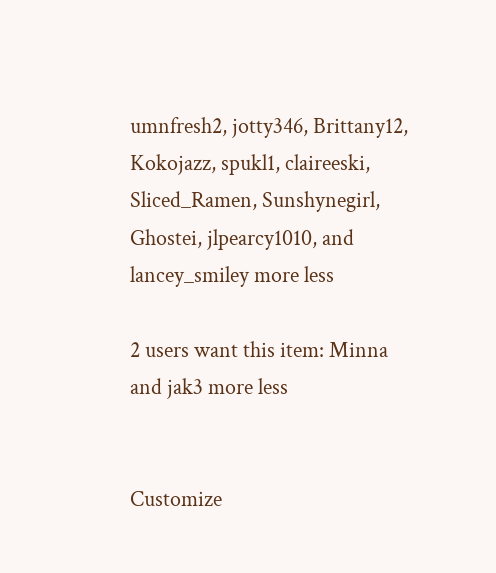umnfresh2, jotty346, Brittany12, Kokojazz, spukl1, claireeski, Sliced_Ramen, Sunshynegirl, Ghostei, jlpearcy1010, and lancey_smiley more less

2 users want this item: Minna and jak3 more less


Customize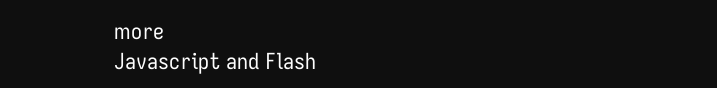more
Javascript and Flash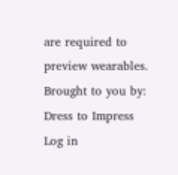are required to preview wearables.
Brought to you by:
Dress to Impress
Log in